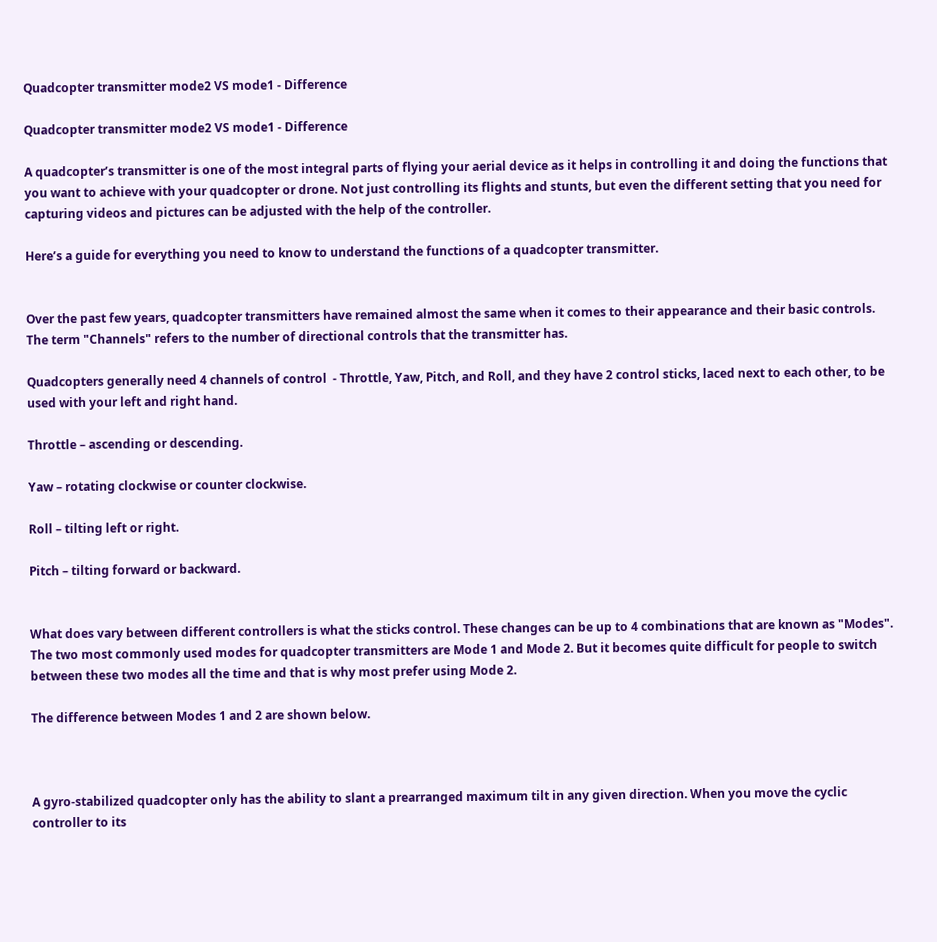Quadcopter transmitter mode2 VS mode1 - Difference

Quadcopter transmitter mode2 VS mode1 - Difference

A quadcopter’s transmitter is one of the most integral parts of flying your aerial device as it helps in controlling it and doing the functions that you want to achieve with your quadcopter or drone. Not just controlling its flights and stunts, but even the different setting that you need for capturing videos and pictures can be adjusted with the help of the controller.

Here’s a guide for everything you need to know to understand the functions of a quadcopter transmitter.


Over the past few years, quadcopter transmitters have remained almost the same when it comes to their appearance and their basic controls. The term "Channels" refers to the number of directional controls that the transmitter has.

Quadcopters generally need 4 channels of control  - Throttle, Yaw, Pitch, and Roll, and they have 2 control sticks, laced next to each other, to be used with your left and right hand.

Throttle – ascending or descending.

Yaw – rotating clockwise or counter clockwise.

Roll – tilting left or right.

Pitch – tilting forward or backward.


What does vary between different controllers is what the sticks control. These changes can be up to 4 combinations that are known as "Modes". The two most commonly used modes for quadcopter transmitters are Mode 1 and Mode 2. But it becomes quite difficult for people to switch between these two modes all the time and that is why most prefer using Mode 2.

The difference between Modes 1 and 2 are shown below.



A gyro-stabilized quadcopter only has the ability to slant a prearranged maximum tilt in any given direction. When you move the cyclic controller to its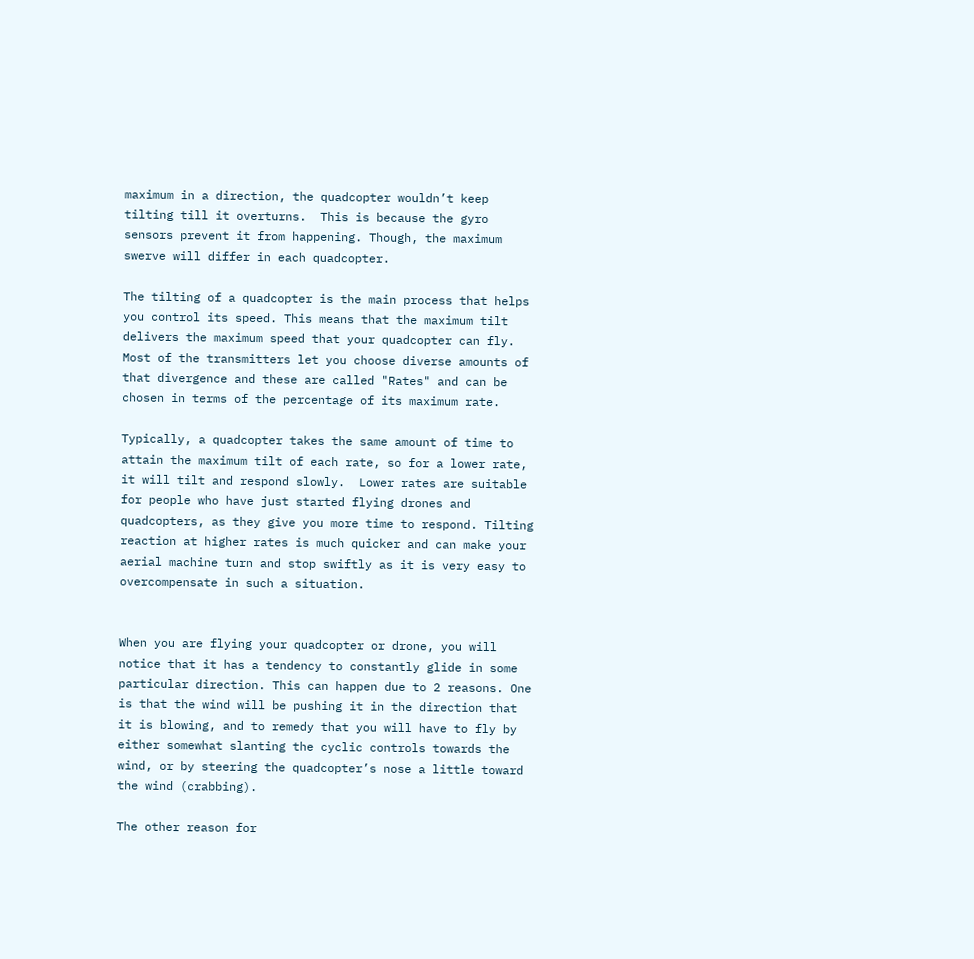maximum in a direction, the quadcopter wouldn’t keep tilting till it overturns.  This is because the gyro sensors prevent it from happening. Though, the maximum swerve will differ in each quadcopter.

The tilting of a quadcopter is the main process that helps you control its speed. This means that the maximum tilt delivers the maximum speed that your quadcopter can fly. Most of the transmitters let you choose diverse amounts of that divergence and these are called "Rates" and can be chosen in terms of the percentage of its maximum rate.

Typically, a quadcopter takes the same amount of time to attain the maximum tilt of each rate, so for a lower rate, it will tilt and respond slowly.  Lower rates are suitable for people who have just started flying drones and quadcopters, as they give you more time to respond. Tilting reaction at higher rates is much quicker and can make your aerial machine turn and stop swiftly as it is very easy to overcompensate in such a situation.


When you are flying your quadcopter or drone, you will notice that it has a tendency to constantly glide in some particular direction. This can happen due to 2 reasons. One is that the wind will be pushing it in the direction that it is blowing, and to remedy that you will have to fly by either somewhat slanting the cyclic controls towards the wind, or by steering the quadcopter’s nose a little toward the wind (crabbing).

The other reason for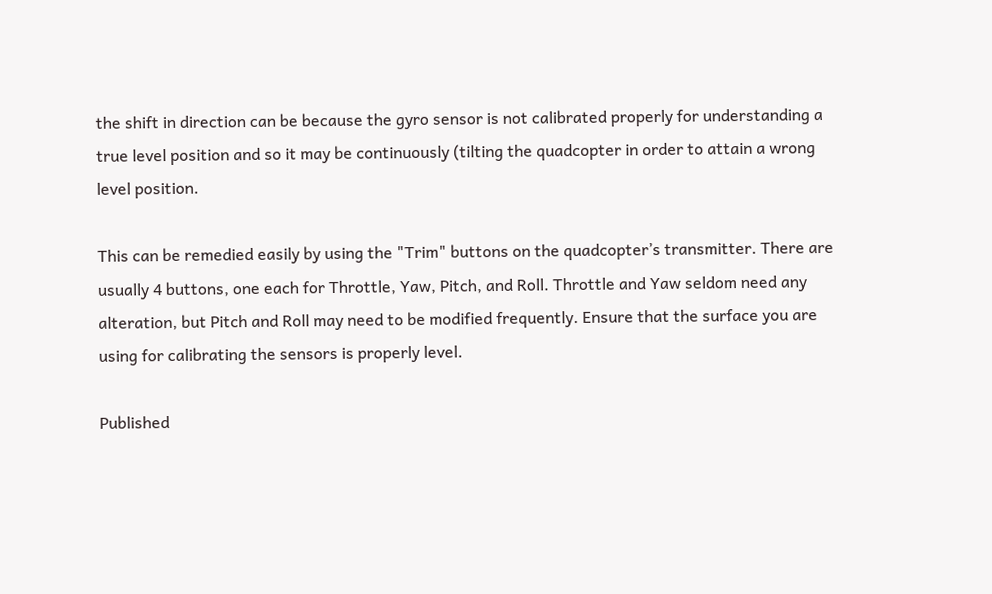the shift in direction can be because the gyro sensor is not calibrated properly for understanding a true level position and so it may be continuously (tilting the quadcopter in order to attain a wrong level position.

This can be remedied easily by using the "Trim" buttons on the quadcopter’s transmitter. There are usually 4 buttons, one each for Throttle, Yaw, Pitch, and Roll. Throttle and Yaw seldom need any alteration, but Pitch and Roll may need to be modified frequently. Ensure that the surface you are using for calibrating the sensors is properly level.

Published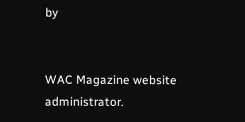by


WAC Magazine website administrator.